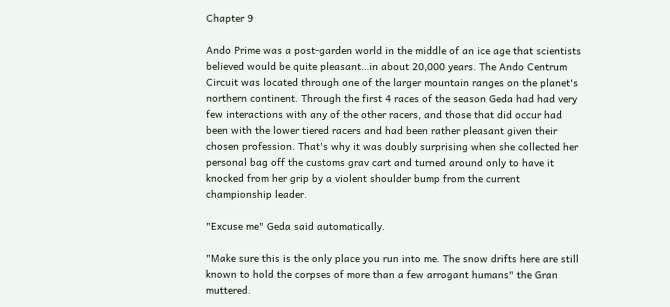Chapter 9

Ando Prime was a post-garden world in the middle of an ice age that scientists believed would be quite pleasant…in about 20,000 years. The Ando Centrum Circuit was located through one of the larger mountain ranges on the planet's northern continent. Through the first 4 races of the season Geda had had very few interactions with any of the other racers, and those that did occur had been with the lower tiered racers and had been rather pleasant given their chosen profession. That's why it was doubly surprising when she collected her personal bag off the customs grav cart and turned around only to have it knocked from her grip by a violent shoulder bump from the current championship leader.

"Excuse me" Geda said automatically.

"Make sure this is the only place you run into me. The snow drifts here are still known to hold the corpses of more than a few arrogant humans" the Gran muttered.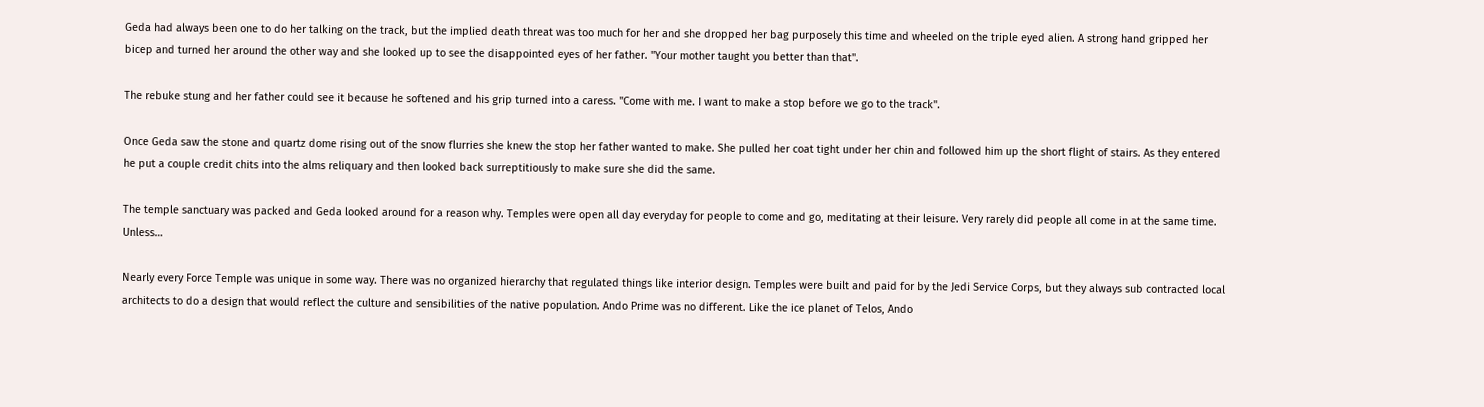Geda had always been one to do her talking on the track, but the implied death threat was too much for her and she dropped her bag purposely this time and wheeled on the triple eyed alien. A strong hand gripped her bicep and turned her around the other way and she looked up to see the disappointed eyes of her father. "Your mother taught you better than that".

The rebuke stung and her father could see it because he softened and his grip turned into a caress. "Come with me. I want to make a stop before we go to the track".

Once Geda saw the stone and quartz dome rising out of the snow flurries she knew the stop her father wanted to make. She pulled her coat tight under her chin and followed him up the short flight of stairs. As they entered he put a couple credit chits into the alms reliquary and then looked back surreptitiously to make sure she did the same.

The temple sanctuary was packed and Geda looked around for a reason why. Temples were open all day everyday for people to come and go, meditating at their leisure. Very rarely did people all come in at the same time. Unless…

Nearly every Force Temple was unique in some way. There was no organized hierarchy that regulated things like interior design. Temples were built and paid for by the Jedi Service Corps, but they always sub contracted local architects to do a design that would reflect the culture and sensibilities of the native population. Ando Prime was no different. Like the ice planet of Telos, Ando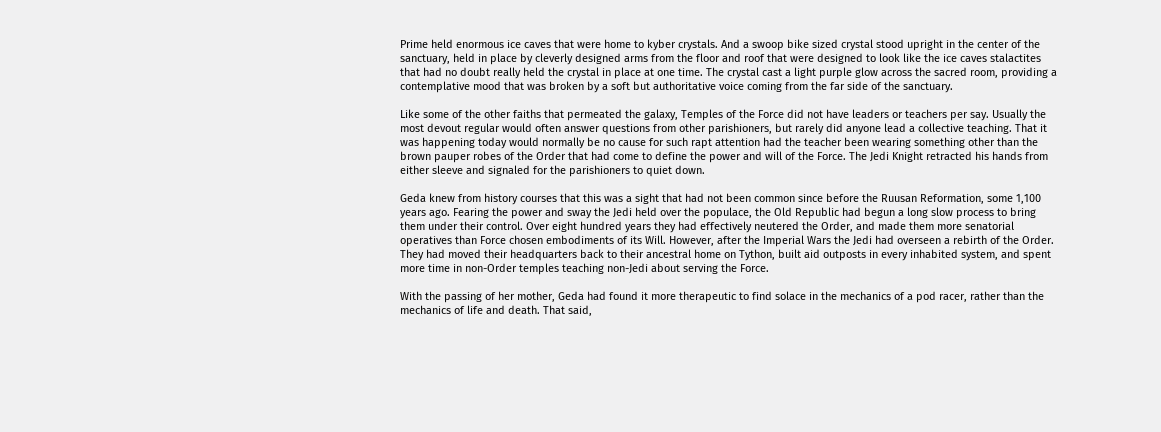Prime held enormous ice caves that were home to kyber crystals. And a swoop bike sized crystal stood upright in the center of the sanctuary, held in place by cleverly designed arms from the floor and roof that were designed to look like the ice caves stalactites that had no doubt really held the crystal in place at one time. The crystal cast a light purple glow across the sacred room, providing a contemplative mood that was broken by a soft but authoritative voice coming from the far side of the sanctuary.

Like some of the other faiths that permeated the galaxy, Temples of the Force did not have leaders or teachers per say. Usually the most devout regular would often answer questions from other parishioners, but rarely did anyone lead a collective teaching. That it was happening today would normally be no cause for such rapt attention had the teacher been wearing something other than the brown pauper robes of the Order that had come to define the power and will of the Force. The Jedi Knight retracted his hands from either sleeve and signaled for the parishioners to quiet down.

Geda knew from history courses that this was a sight that had not been common since before the Ruusan Reformation, some 1,100 years ago. Fearing the power and sway the Jedi held over the populace, the Old Republic had begun a long slow process to bring them under their control. Over eight hundred years they had effectively neutered the Order, and made them more senatorial operatives than Force chosen embodiments of its Will. However, after the Imperial Wars the Jedi had overseen a rebirth of the Order. They had moved their headquarters back to their ancestral home on Tython, built aid outposts in every inhabited system, and spent more time in non-Order temples teaching non-Jedi about serving the Force.

With the passing of her mother, Geda had found it more therapeutic to find solace in the mechanics of a pod racer, rather than the mechanics of life and death. That said,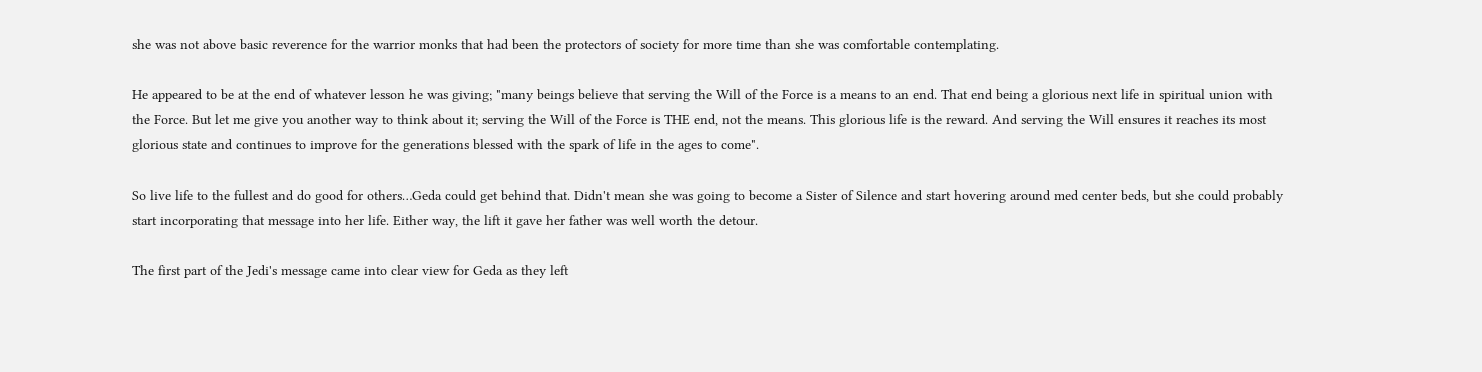she was not above basic reverence for the warrior monks that had been the protectors of society for more time than she was comfortable contemplating.

He appeared to be at the end of whatever lesson he was giving; "many beings believe that serving the Will of the Force is a means to an end. That end being a glorious next life in spiritual union with the Force. But let me give you another way to think about it; serving the Will of the Force is THE end, not the means. This glorious life is the reward. And serving the Will ensures it reaches its most glorious state and continues to improve for the generations blessed with the spark of life in the ages to come".

So live life to the fullest and do good for others…Geda could get behind that. Didn't mean she was going to become a Sister of Silence and start hovering around med center beds, but she could probably start incorporating that message into her life. Either way, the lift it gave her father was well worth the detour.

The first part of the Jedi's message came into clear view for Geda as they left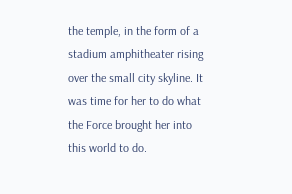the temple, in the form of a stadium amphitheater rising over the small city skyline. It was time for her to do what the Force brought her into this world to do.